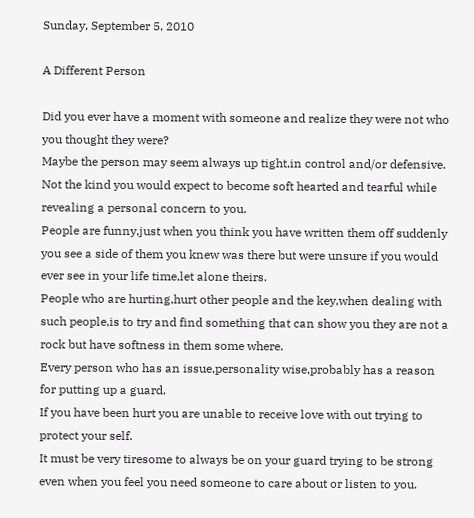Sunday, September 5, 2010

A Different Person

Did you ever have a moment with someone and realize they were not who you thought they were?
Maybe the person may seem always up tight,in control and/or defensive.
Not the kind you would expect to become soft hearted and tearful while revealing a personal concern to you.
People are funny,just when you think you have written them off suddenly you see a side of them you knew was there but were unsure if you would ever see in your life time,let alone theirs.
People who are hurting,hurt other people and the key,when dealing with such people,is to try and find something that can show you they are not a rock but have softness in them some where.
Every person who has an issue,personality wise,probably has a reason for putting up a guard.
If you have been hurt you are unable to receive love with out trying to protect your self.
It must be very tiresome to always be on your guard trying to be strong even when you feel you need someone to care about or listen to you.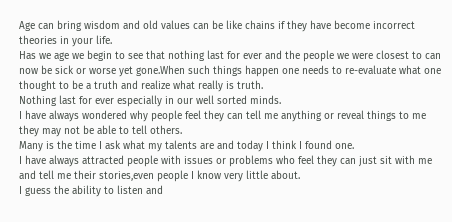Age can bring wisdom and old values can be like chains if they have become incorrect theories in your life.
Has we age we begin to see that nothing last for ever and the people we were closest to can now be sick or worse yet gone.When such things happen one needs to re-evaluate what one thought to be a truth and realize what really is truth.
Nothing last for ever especially in our well sorted minds.
I have always wondered why people feel they can tell me anything or reveal things to me they may not be able to tell others.
Many is the time I ask what my talents are and today I think I found one.
I have always attracted people with issues or problems who feel they can just sit with me and tell me their stories,even people I know very little about.
I guess the ability to listen and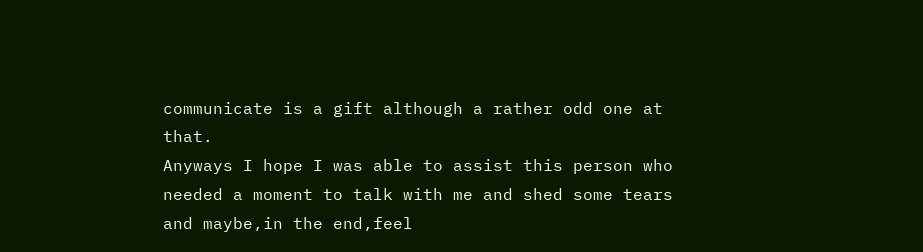communicate is a gift although a rather odd one at that.
Anyways I hope I was able to assist this person who needed a moment to talk with me and shed some tears and maybe,in the end,feel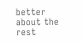better about the rest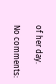of her day.

No comments: